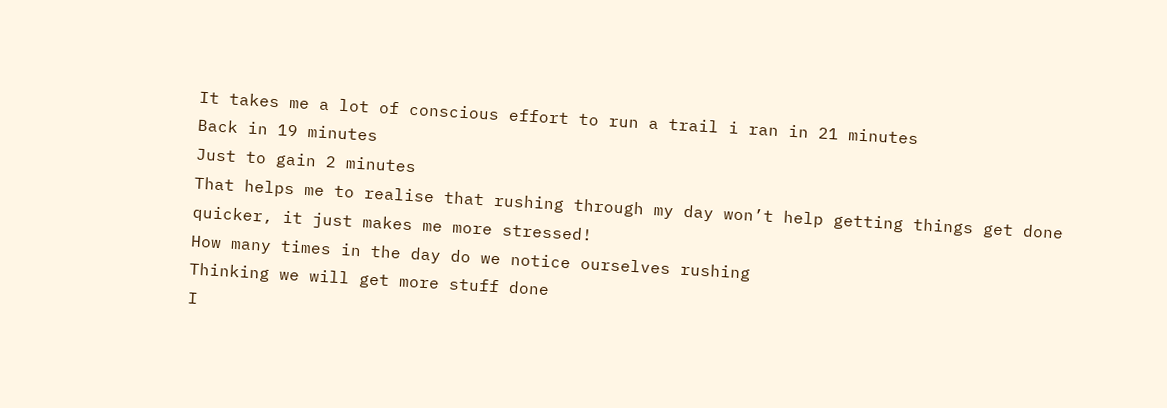It takes me a lot of conscious effort to run a trail i ran in 21 minutes
Back in 19 minutes
Just to gain 2 minutes
That helps me to realise that rushing through my day won’t help getting things get done quicker, it just makes me more stressed!
How many times in the day do we notice ourselves rushing
Thinking we will get more stuff done
I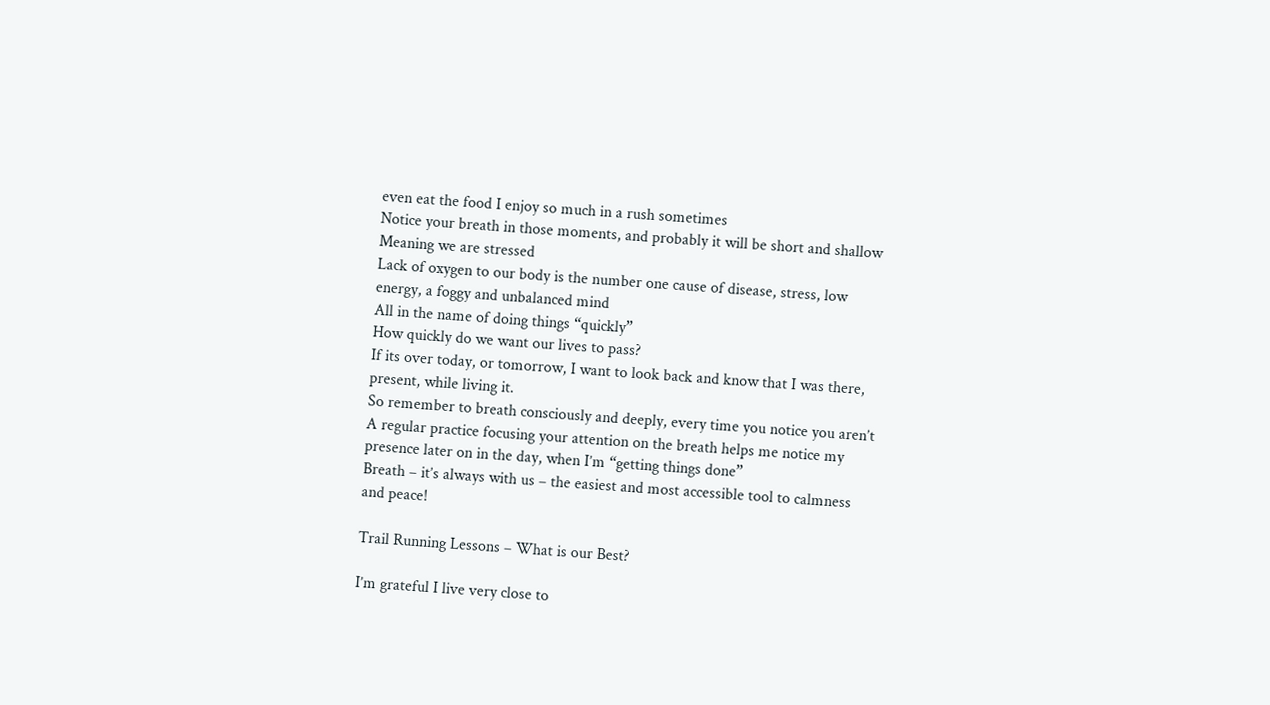even eat the food I enjoy so much in a rush sometimes
Notice your breath in those moments, and probably it will be short and shallow
Meaning we are stressed
Lack of oxygen to our body is the number one cause of disease, stress, low energy, a foggy and unbalanced mind
All in the name of doing things “quickly”
How quickly do we want our lives to pass?
If its over today, or tomorrow, I want to look back and know that I was there, present, while living it.
So remember to breath consciously and deeply, every time you notice you aren’t
A regular practice focusing your attention on the breath helps me notice my presence later on in the day, when I’m “getting things done”
Breath – it’s always with us – the easiest and most accessible tool to calmness and peace!

Trail Running Lessons – What is our Best?

I’m grateful I live very close to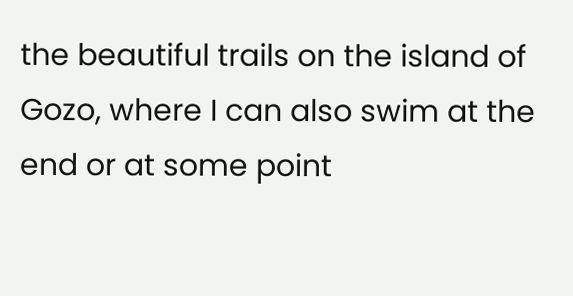the beautiful trails on the island of Gozo, where I can also swim at the end or at some point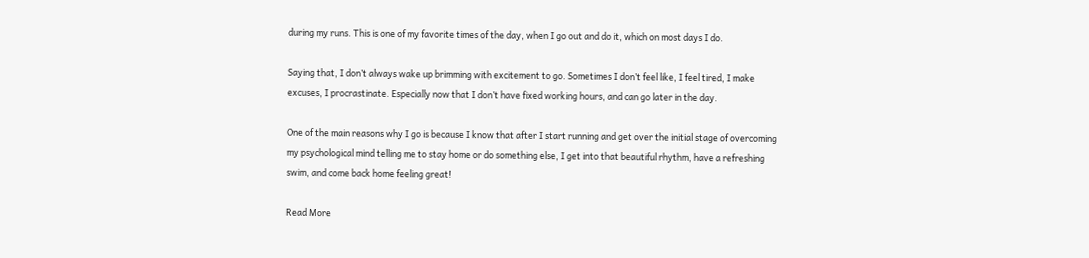during my runs. This is one of my favorite times of the day, when I go out and do it, which on most days I do.

Saying that, I don’t always wake up brimming with excitement to go. Sometimes I don’t feel like, I feel tired, I make excuses, I procrastinate. Especially now that I don’t have fixed working hours, and can go later in the day.

One of the main reasons why I go is because I know that after I start running and get over the initial stage of overcoming my psychological mind telling me to stay home or do something else, I get into that beautiful rhythm, have a refreshing swim, and come back home feeling great!

Read More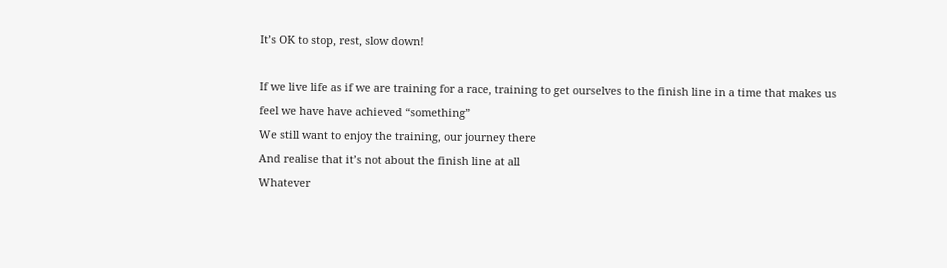It’s OK to stop, rest, slow down!

If we live life as if we are training for a race, training to get ourselves to the finish line in a time that makes us feel we have have achieved “something”
We still want to enjoy the training, our journey there
And realise that it’s not about the finish line at all
Whatever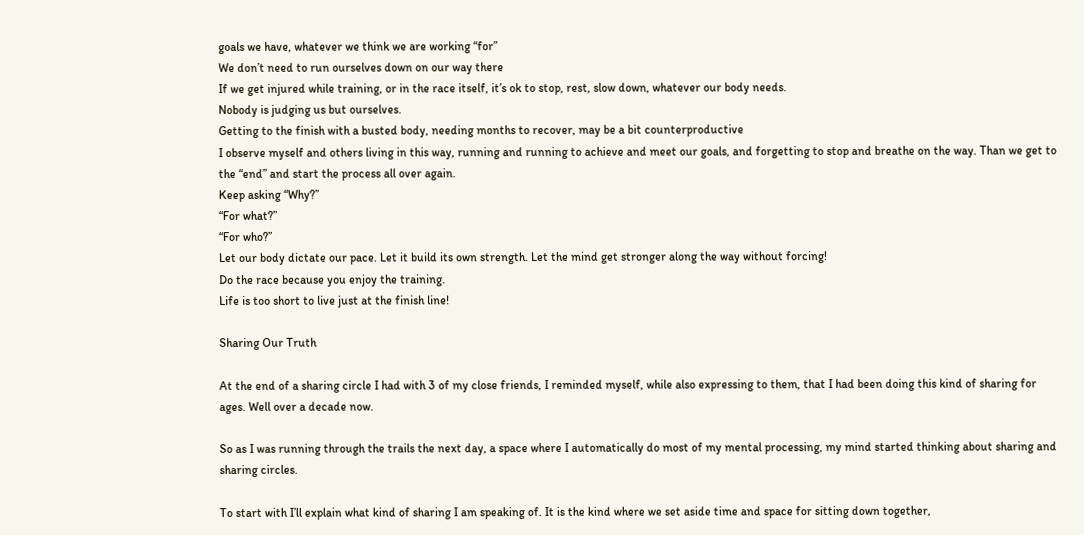goals we have, whatever we think we are working “for”
We don’t need to run ourselves down on our way there
If we get injured while training, or in the race itself, it’s ok to stop, rest, slow down, whatever our body needs.
Nobody is judging us but ourselves.
Getting to the finish with a busted body, needing months to recover, may be a bit counterproductive
I observe myself and others living in this way, running and running to achieve and meet our goals, and forgetting to stop and breathe on the way. Than we get to the “end” and start the process all over again.
Keep asking “Why?”
“For what?”
“For who?”
Let our body dictate our pace. Let it build its own strength. Let the mind get stronger along the way without forcing!
Do the race because you enjoy the training.
Life is too short to live just at the finish line!

Sharing Our Truth

At the end of a sharing circle I had with 3 of my close friends, I reminded myself, while also expressing to them, that I had been doing this kind of sharing for ages. Well over a decade now.

So as I was running through the trails the next day, a space where I automatically do most of my mental processing, my mind started thinking about sharing and sharing circles.

To start with I’ll explain what kind of sharing I am speaking of. It is the kind where we set aside time and space for sitting down together,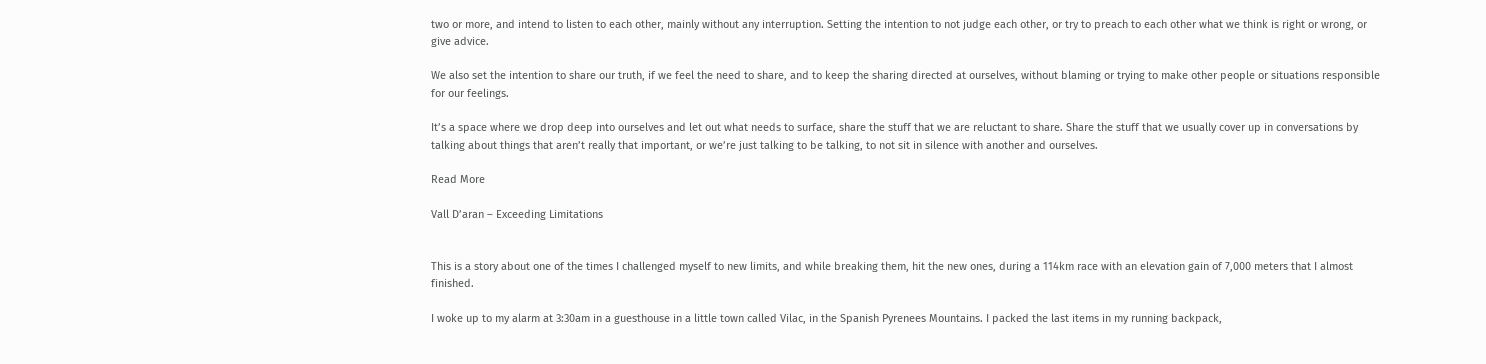two or more, and intend to listen to each other, mainly without any interruption. Setting the intention to not judge each other, or try to preach to each other what we think is right or wrong, or give advice.

We also set the intention to share our truth, if we feel the need to share, and to keep the sharing directed at ourselves, without blaming or trying to make other people or situations responsible for our feelings.

It’s a space where we drop deep into ourselves and let out what needs to surface, share the stuff that we are reluctant to share. Share the stuff that we usually cover up in conversations by talking about things that aren’t really that important, or we’re just talking to be talking, to not sit in silence with another and ourselves.

Read More

Vall D’aran – Exceeding Limitations


This is a story about one of the times I challenged myself to new limits, and while breaking them, hit the new ones, during a 114km race with an elevation gain of 7,000 meters that I almost finished.

I woke up to my alarm at 3:30am in a guesthouse in a little town called Vilac, in the Spanish Pyrenees Mountains. I packed the last items in my running backpack,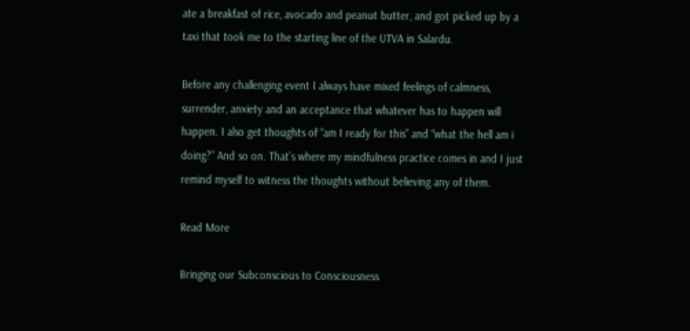ate a breakfast of rice, avocado and peanut butter, and got picked up by a taxi that took me to the starting line of the UTVA in Salardu.

Before any challenging event I always have mixed feelings of calmness, surrender, anxiety and an acceptance that whatever has to happen will happen. I also get thoughts of “am I ready for this” and “what the hell am i doing?” And so on. That’s where my mindfulness practice comes in and I just remind myself to witness the thoughts without believing any of them.

Read More

Bringing our Subconscious to Consciousness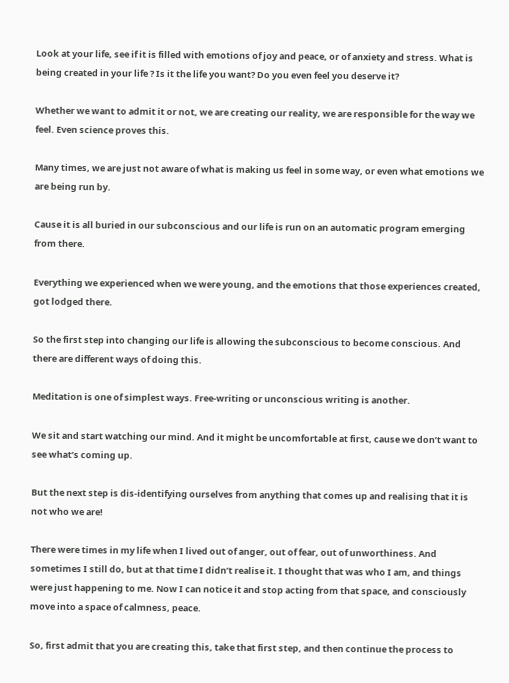Look at your life, see if it is filled with emotions of joy and peace, or of anxiety and stress. What is being created in your life ? Is it the life you want? Do you even feel you deserve it?

Whether we want to admit it or not, we are creating our reality, we are responsible for the way we feel. Even science proves this.

Many times, we are just not aware of what is making us feel in some way, or even what emotions we are being run by.

Cause it is all buried in our subconscious and our life is run on an automatic program emerging from there.

Everything we experienced when we were young, and the emotions that those experiences created, got lodged there.

So the first step into changing our life is allowing the subconscious to become conscious. And there are different ways of doing this.

Meditation is one of simplest ways. Free-writing or unconscious writing is another.

We sit and start watching our mind. And it might be uncomfortable at first, cause we don’t want to see what’s coming up.

But the next step is dis-identifying ourselves from anything that comes up and realising that it is not who we are!

There were times in my life when I lived out of anger, out of fear, out of unworthiness. And sometimes I still do, but at that time I didn’t realise it. I thought that was who I am, and things were just happening to me. Now I can notice it and stop acting from that space, and consciously move into a space of calmness, peace.

So, first admit that you are creating this, take that first step, and then continue the process to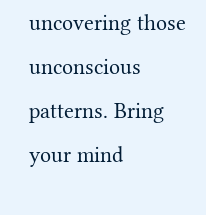uncovering those unconscious patterns. Bring your mind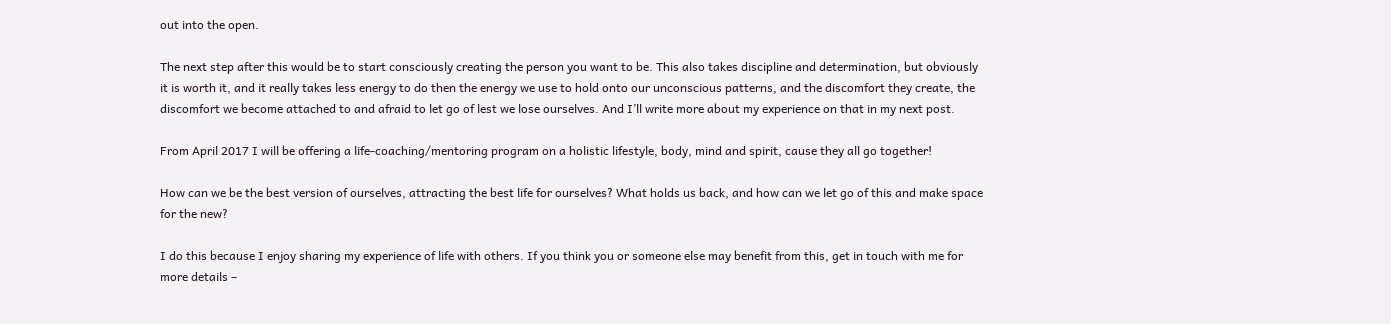out into the open.

The next step after this would be to start consciously creating the person you want to be. This also takes discipline and determination, but obviously it is worth it, and it really takes less energy to do then the energy we use to hold onto our unconscious patterns, and the discomfort they create, the discomfort we become attached to and afraid to let go of lest we lose ourselves. And I’ll write more about my experience on that in my next post.

From April 2017 I will be offering a life-coaching/mentoring program on a holistic lifestyle, body, mind and spirit, cause they all go together!

How can we be the best version of ourselves, attracting the best life for ourselves? What holds us back, and how can we let go of this and make space for the new?

I do this because I enjoy sharing my experience of life with others. If you think you or someone else may benefit from this, get in touch with me for more details –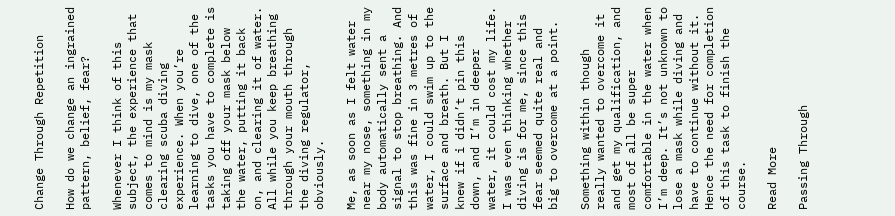Change Through Repetition

How do we change an ingrained pattern, belief, fear?

Whenever I think of this subject, the experience that comes to mind is my mask clearing scuba diving experience. When you’re learning to dive, one of the tasks you have to complete is taking off your mask below the water, putting it back on, and clearing it of water. All while you keep breathing through your mouth through the diving regulator, obviously.

Me, as soon as I felt water near my nose, something in my body automatically sent a signal to stop breathing. And this was fine in 3 metres of water, I could swim up to the surface and breath. But I knew if i didn’t pin this down, and I’m in deeper water, it could cost my life. I was even thinking whether diving is for me, since this fear seemed quite real and big to overcome at a point.

Something within though really wanted to overcome it and get my qualification, and most of all be super comfortable in the water when I’m deep. It’s not unknown to lose a mask while diving and have to continue without it. Hence the need for completion of this task to finish the course.

Read More

Passing Through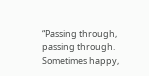“Passing through, passing through.
Sometimes happy,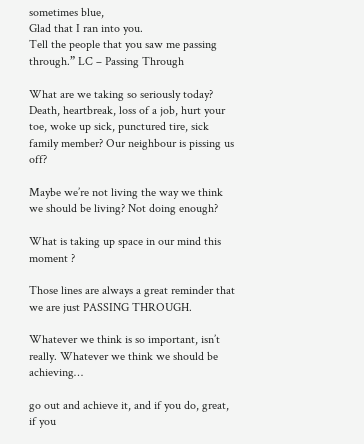sometimes blue,
Glad that I ran into you.
Tell the people that you saw me passing through.” LC – Passing Through

What are we taking so seriously today? Death, heartbreak, loss of a job, hurt your toe, woke up sick, punctured tire, sick family member? Our neighbour is pissing us off?

Maybe we’re not living the way we think we should be living? Not doing enough?

What is taking up space in our mind this moment ?

Those lines are always a great reminder that we are just PASSING THROUGH.

Whatever we think is so important, isn’t really. Whatever we think we should be achieving…

go out and achieve it, and if you do, great, if you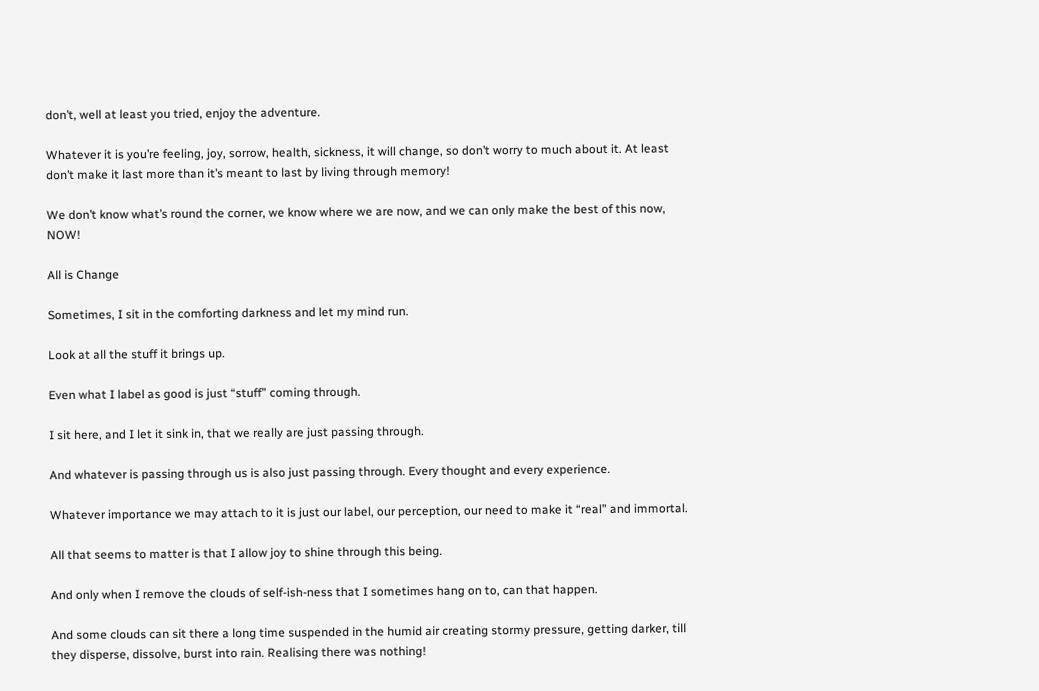don’t, well at least you tried, enjoy the adventure.

Whatever it is you’re feeling, joy, sorrow, health, sickness, it will change, so don’t worry to much about it. At least don’t make it last more than it’s meant to last by living through memory!

We don’t know what’s round the corner, we know where we are now, and we can only make the best of this now, NOW!

All is Change

Sometimes, I sit in the comforting darkness and let my mind run.

Look at all the stuff it brings up.

Even what I label as good is just “stuff” coming through.

I sit here, and I let it sink in, that we really are just passing through.

And whatever is passing through us is also just passing through. Every thought and every experience.

Whatever importance we may attach to it is just our label, our perception, our need to make it “real” and immortal.

All that seems to matter is that I allow joy to shine through this being.

And only when I remove the clouds of self-ish-ness that I sometimes hang on to, can that happen.

And some clouds can sit there a long time suspended in the humid air creating stormy pressure, getting darker, till they disperse, dissolve, burst into rain. Realising there was nothing!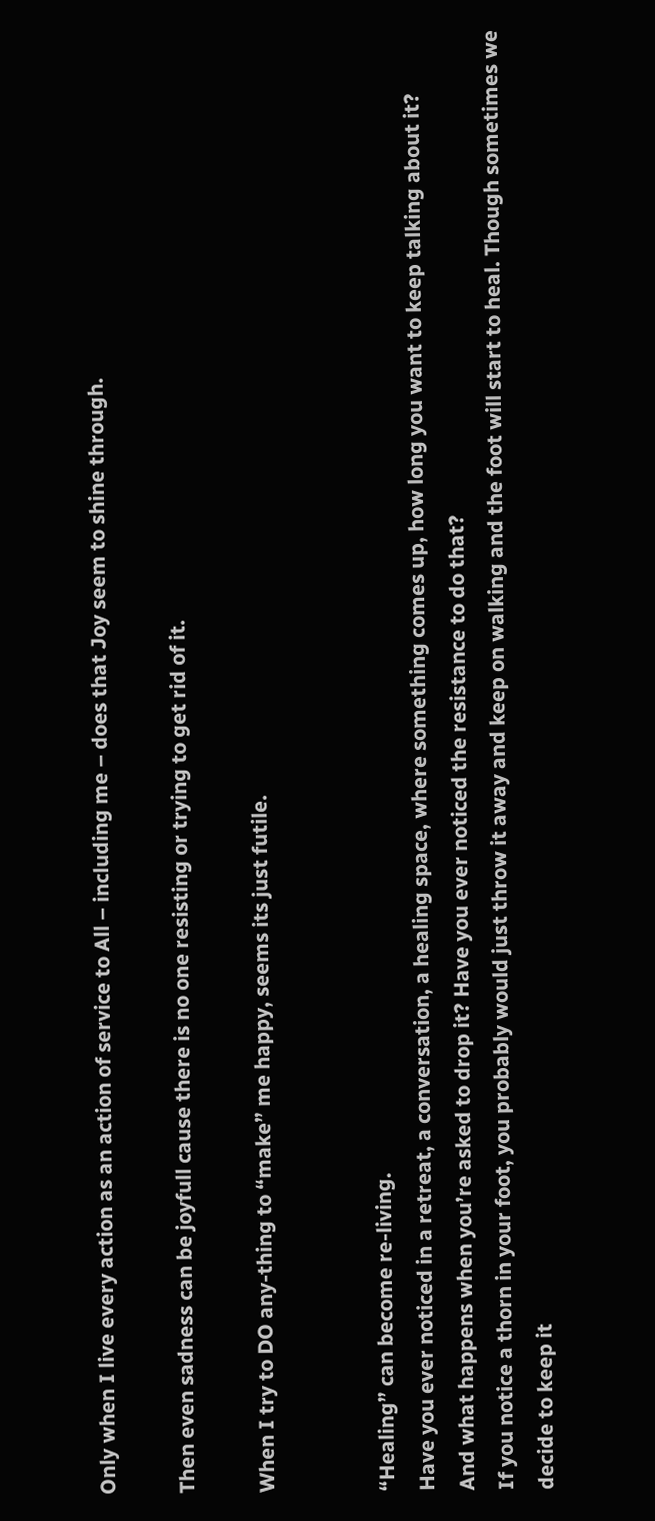Only when I live every action as an action of service to All – including me – does that Joy seem to shine through.

Then even sadness can be joyfull cause there is no one resisting or trying to get rid of it.

When I try to DO any-thing to “make” me happy, seems its just futile.


“Healing” can become re-living.
Have you ever noticed in a retreat, a conversation, a healing space, where something comes up, how long you want to keep talking about it?
And what happens when you’re asked to drop it? Have you ever noticed the resistance to do that?
If you notice a thorn in your foot, you probably would just throw it away and keep on walking and the foot will start to heal. Though sometimes we decide to keep it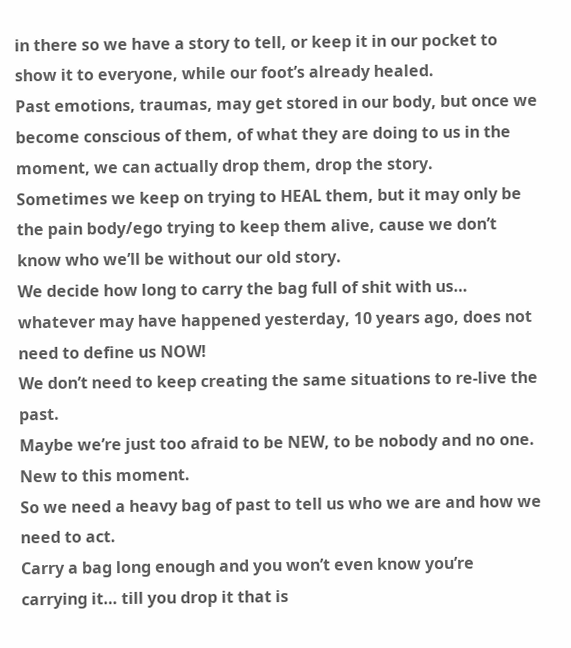in there so we have a story to tell, or keep it in our pocket to show it to everyone, while our foot’s already healed.
Past emotions, traumas, may get stored in our body, but once we become conscious of them, of what they are doing to us in the moment, we can actually drop them, drop the story.
Sometimes we keep on trying to HEAL them, but it may only be the pain body/ego trying to keep them alive, cause we don’t know who we’ll be without our old story.
We decide how long to carry the bag full of shit with us… whatever may have happened yesterday, 10 years ago, does not need to define us NOW!
We don’t need to keep creating the same situations to re-live the past.
Maybe we’re just too afraid to be NEW, to be nobody and no one.
New to this moment.
So we need a heavy bag of past to tell us who we are and how we need to act.
Carry a bag long enough and you won’t even know you’re carrying it… till you drop it that is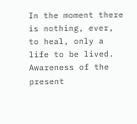In the moment there is nothing, ever, to heal, only a life to be lived. Awareness of the present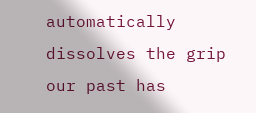automatically dissolves the grip our past has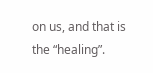on us, and that is the “healing”.